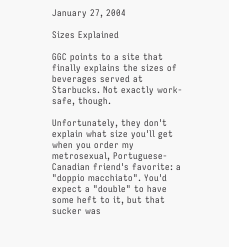January 27, 2004

Sizes Explained

GGC points to a site that finally explains the sizes of beverages served at Starbucks. Not exactly work-safe, though.

Unfortunately, they don't explain what size you'll get when you order my metrosexual, Portuguese-Canadian friend's favorite: a "doppio macchiato". You'd expect a "double" to have some heft to it, but that sucker was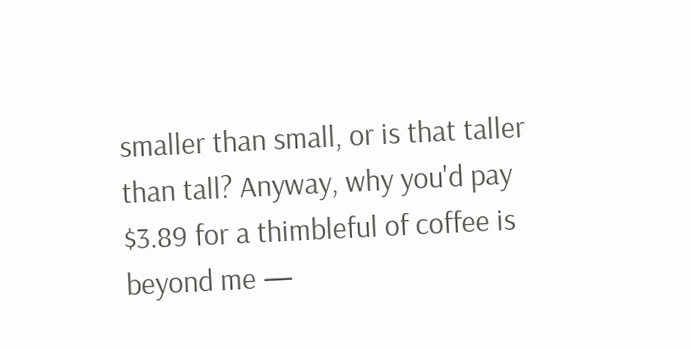smaller than small, or is that taller than tall? Anyway, why you'd pay $3.89 for a thimbleful of coffee is beyond me —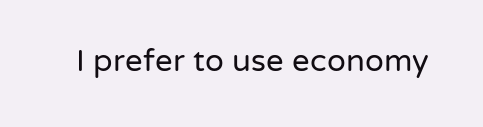I prefer to use economy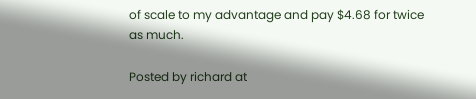of scale to my advantage and pay $4.68 for twice as much.

Posted by richard at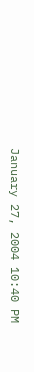January 27, 2004 10:40 PM